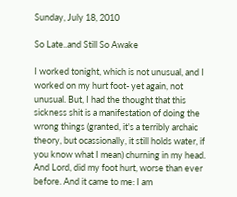Sunday, July 18, 2010

So Late..and Still So Awake

I worked tonight, which is not unusual, and I worked on my hurt foot- yet again, not unusual. But, I had the thought that this sickness shit is a manifestation of doing the wrong things (granted, it's a terribly archaic theory, but ocassionally, it still holds water, if you know what I mean) churning in my head. And Lord, did my foot hurt, worse than ever before. And it came to me: I am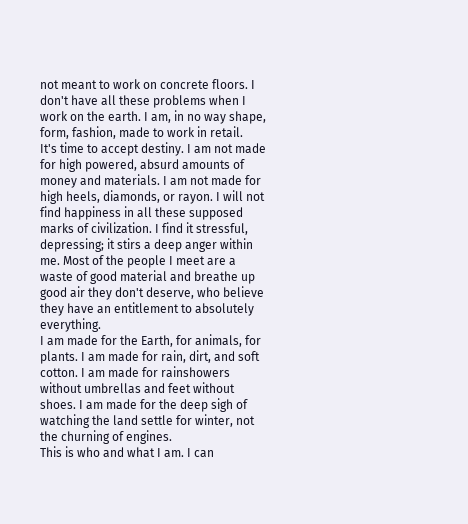not meant to work on concrete floors. I don't have all these problems when I work on the earth. I am, in no way shape, form, fashion, made to work in retail.
It's time to accept destiny. I am not made for high powered, absurd amounts of money and materials. I am not made for high heels, diamonds, or rayon. I will not find happiness in all these supposed marks of civilization. I find it stressful, depressing; it stirs a deep anger within me. Most of the people I meet are a waste of good material and breathe up good air they don't deserve, who believe they have an entitlement to absolutely everything.
I am made for the Earth, for animals, for plants. I am made for rain, dirt, and soft cotton. I am made for rainshowers without umbrellas and feet without shoes. I am made for the deep sigh of watching the land settle for winter, not the churning of engines.
This is who and what I am. I can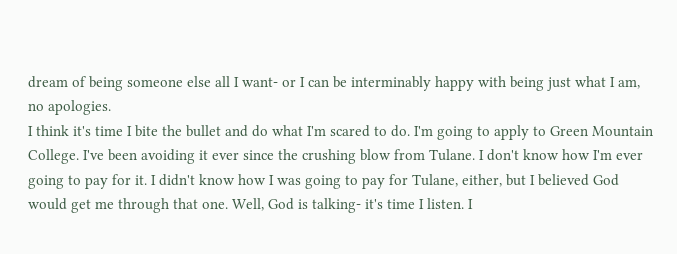dream of being someone else all I want- or I can be interminably happy with being just what I am, no apologies.
I think it's time I bite the bullet and do what I'm scared to do. I'm going to apply to Green Mountain College. I've been avoiding it ever since the crushing blow from Tulane. I don't know how I'm ever going to pay for it. I didn't know how I was going to pay for Tulane, either, but I believed God would get me through that one. Well, God is talking- it's time I listen. I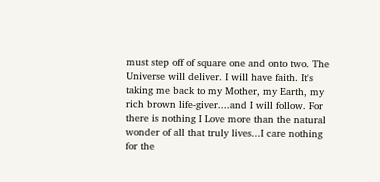must step off of square one and onto two. The Universe will deliver. I will have faith. It's taking me back to my Mother, my Earth, my rich brown life-giver....and I will follow. For there is nothing I Love more than the natural wonder of all that truly lives...I care nothing for the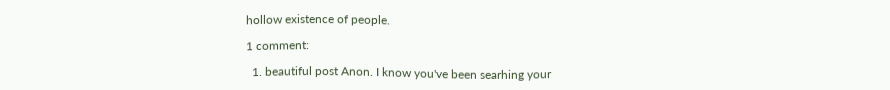hollow existence of people.

1 comment:

  1. beautiful post Anon. I know you've been searhing your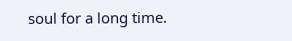soul for a long time.